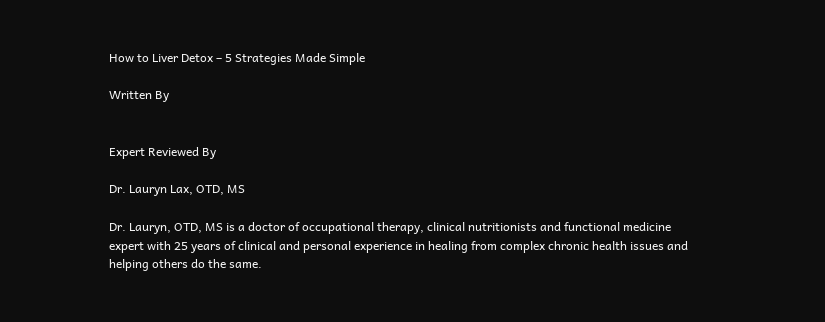How to Liver Detox – 5 Strategies Made Simple

Written By


Expert Reviewed By

Dr. Lauryn Lax, OTD, MS

Dr. Lauryn, OTD, MS is a doctor of occupational therapy, clinical nutritionists and functional medicine expert with 25 years of clinical and personal experience in healing from complex chronic health issues and helping others do the same.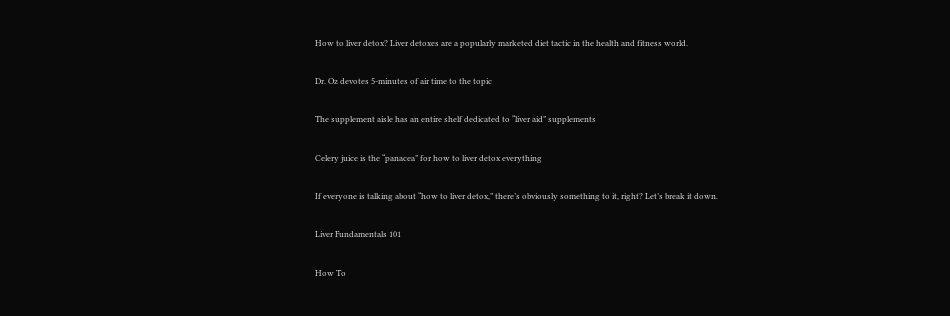How to liver detox? Liver detoxes are a popularly marketed diet tactic in the health and fitness world.

Dr. Oz devotes 5-minutes of air time to the topic

The supplement aisle has an entire shelf dedicated to “liver aid” supplements

Celery juice is the “panacea” for how to liver detox everything

If everyone is talking about “how to liver detox,” there’s obviously something to it, right? Let’s break it down.

Liver Fundamentals 101

How To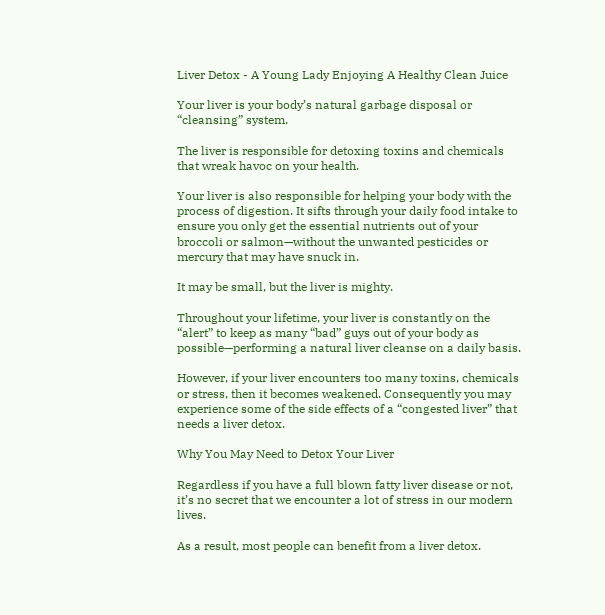Liver Detox - A Young Lady Enjoying A Healthy Clean Juice

Your liver is your body’s natural garbage disposal or “cleansing” system.

The liver is responsible for detoxing toxins and chemicals that wreak havoc on your health.

Your liver is also responsible for helping your body with the process of digestion. It sifts through your daily food intake to ensure you only get the essential nutrients out of your broccoli or salmon—without the unwanted pesticides or mercury that may have snuck in.

It may be small, but the liver is mighty.

Throughout your lifetime, your liver is constantly on the “alert” to keep as many “bad” guys out of your body as possible—performing a natural liver cleanse on a daily basis.

However, if your liver encounters too many toxins, chemicals or stress, then it becomes weakened. Consequently you may experience some of the side effects of a “congested liver” that needs a liver detox.

Why You May Need to Detox Your Liver

Regardless if you have a full blown fatty liver disease or not, it’s no secret that we encounter a lot of stress in our modern lives.

As a result, most people can benefit from a liver detox.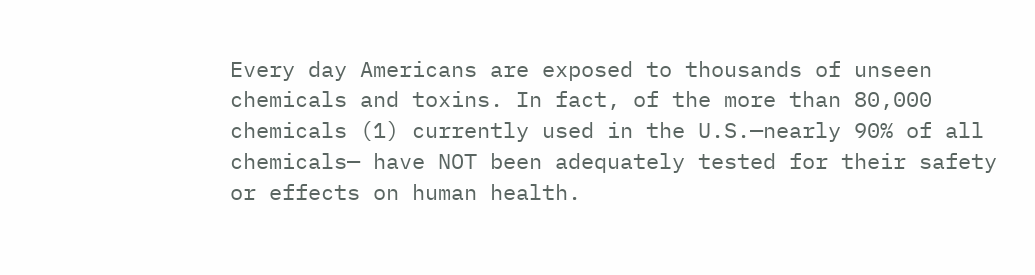Every day Americans are exposed to thousands of unseen chemicals and toxins. In fact, of the more than 80,000 chemicals (1) currently used in the U.S.—nearly 90% of all chemicals— have NOT been adequately tested for their safety or effects on human health.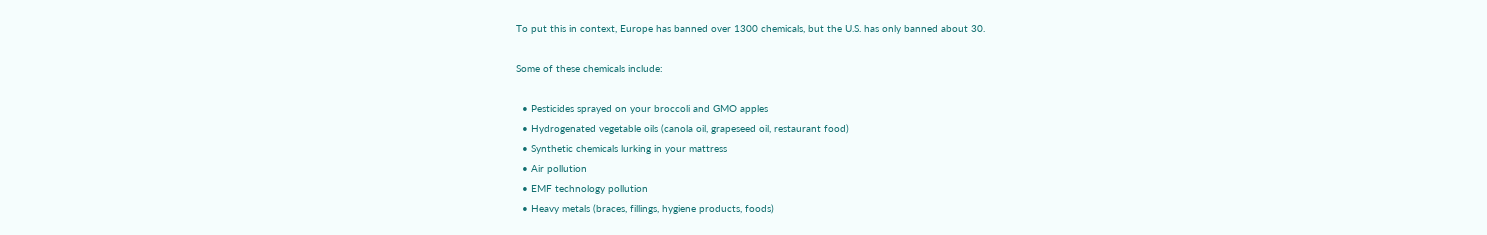To put this in context, Europe has banned over 1300 chemicals, but the U.S. has only banned about 30.

Some of these chemicals include:

  • Pesticides sprayed on your broccoli and GMO apples
  • Hydrogenated vegetable oils (canola oil, grapeseed oil, restaurant food)
  • Synthetic chemicals lurking in your mattress
  • Air pollution
  • EMF technology pollution
  • Heavy metals (braces, fillings, hygiene products, foods)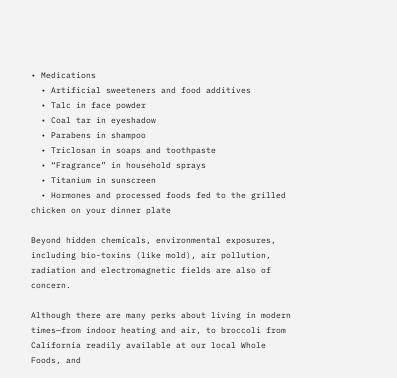• Medications
  • Artificial sweeteners and food additives
  • Talc in face powder
  • Coal tar in eyeshadow
  • Parabens in shampoo
  • Triclosan in soaps and toothpaste
  • “Fragrance” in household sprays
  • Titanium in sunscreen
  • Hormones and processed foods fed to the grilled chicken on your dinner plate

Beyond hidden chemicals, environmental exposures, including bio-toxins (like mold), air pollution, radiation and electromagnetic fields are also of concern.

Although there are many perks about living in modern times—from indoor heating and air, to broccoli from California readily available at our local Whole Foods, and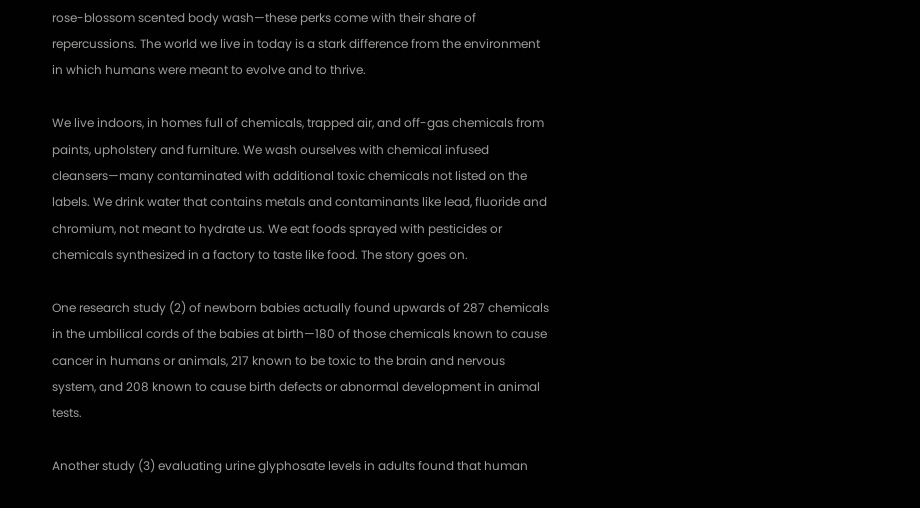rose-blossom scented body wash—these perks come with their share of repercussions. The world we live in today is a stark difference from the environment in which humans were meant to evolve and to thrive.

We live indoors, in homes full of chemicals, trapped air, and off-gas chemicals from paints, upholstery and furniture. We wash ourselves with chemical infused cleansers—many contaminated with additional toxic chemicals not listed on the labels. We drink water that contains metals and contaminants like lead, fluoride and chromium, not meant to hydrate us. We eat foods sprayed with pesticides or chemicals synthesized in a factory to taste like food. The story goes on.

One research study (2) of newborn babies actually found upwards of 287 chemicals in the umbilical cords of the babies at birth—180 of those chemicals known to cause cancer in humans or animals, 217 known to be toxic to the brain and nervous system, and 208 known to cause birth defects or abnormal development in animal tests.

Another study (3) evaluating urine glyphosate levels in adults found that human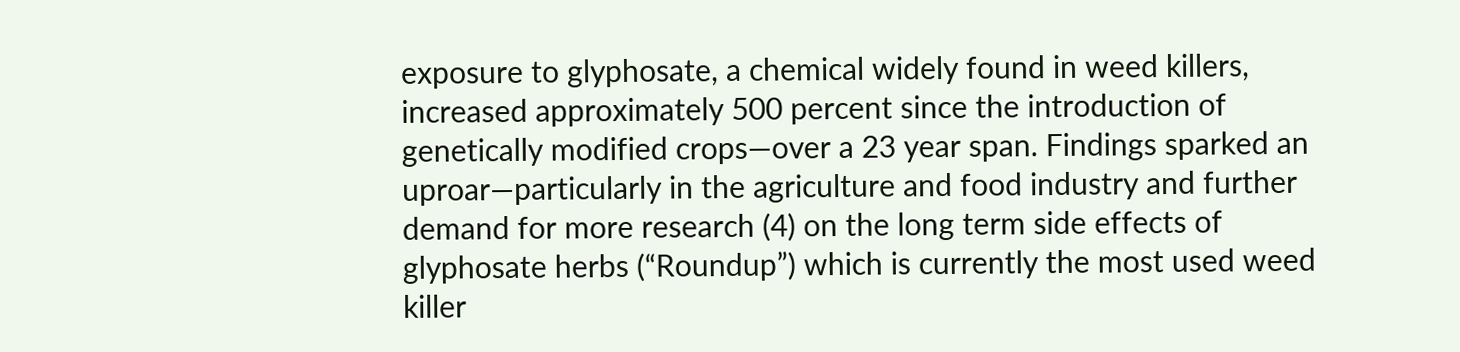exposure to glyphosate, a chemical widely found in weed killers, increased approximately 500 percent since the introduction of genetically modified crops—over a 23 year span. Findings sparked an uproar—particularly in the agriculture and food industry and further demand for more research (4) on the long term side effects of glyphosate herbs (“Roundup”) which is currently the most used weed killer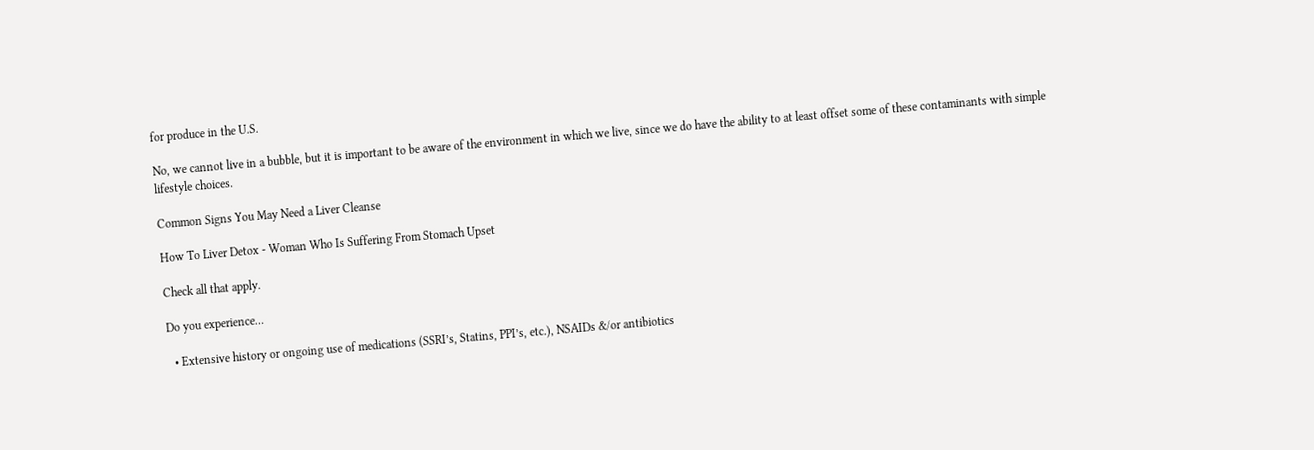for produce in the U.S.

No, we cannot live in a bubble, but it is important to be aware of the environment in which we live, since we do have the ability to at least offset some of these contaminants with simple lifestyle choices.

Common Signs You May Need a Liver Cleanse

How To Liver Detox - Woman Who Is Suffering From Stomach Upset

Check all that apply.

Do you experience…

  • Extensive history or ongoing use of medications (SSRI’s, Statins, PPI’s, etc.), NSAIDs &/or antibiotics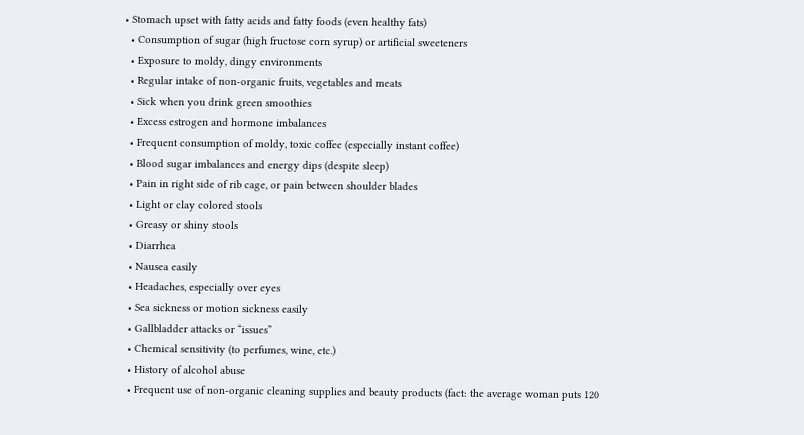• Stomach upset with fatty acids and fatty foods (even healthy fats)
  • Consumption of sugar (high fructose corn syrup) or artificial sweeteners
  • Exposure to moldy, dingy environments
  • Regular intake of non-organic fruits, vegetables and meats
  • Sick when you drink green smoothies
  • Excess estrogen and hormone imbalances
  • Frequent consumption of moldy, toxic coffee (especially instant coffee)
  • Blood sugar imbalances and energy dips (despite sleep)
  • Pain in right side of rib cage, or pain between shoulder blades
  • Light or clay colored stools
  • Greasy or shiny stools
  • Diarrhea
  • Nausea easily
  • Headaches, especially over eyes
  • Sea sickness or motion sickness easily
  • Gallbladder attacks or “issues”
  • Chemical sensitivity (to perfumes, wine, etc.)
  • History of alcohol abuse
  • Frequent use of non-organic cleaning supplies and beauty products (fact: the average woman puts 120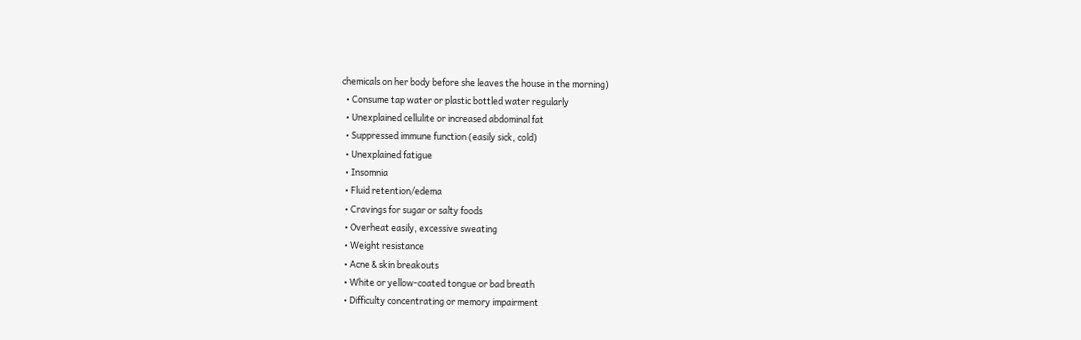chemicals on her body before she leaves the house in the morning)
  • Consume tap water or plastic bottled water regularly
  • Unexplained cellulite or increased abdominal fat
  • Suppressed immune function (easily sick, cold)
  • Unexplained fatigue
  • Insomnia
  • Fluid retention/edema
  • Cravings for sugar or salty foods
  • Overheat easily, excessive sweating
  • Weight resistance
  • Acne & skin breakouts
  • White or yellow-coated tongue or bad breath
  • Difficulty concentrating or memory impairment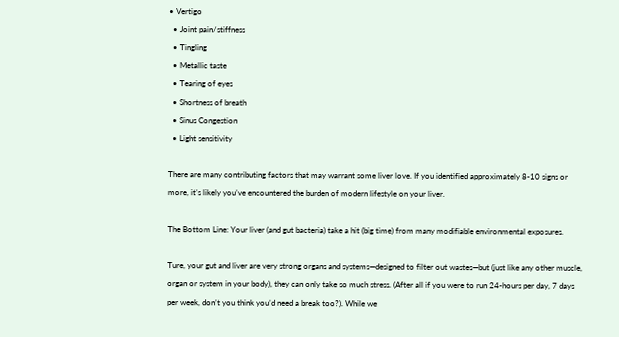• Vertigo
  • Joint pain/stiffness
  • Tingling
  • Metallic taste
  • Tearing of eyes
  • Shortness of breath
  • Sinus Congestion
  • Light sensitivity

There are many contributing factors that may warrant some liver love. If you identified approximately 8-10 signs or more, it’s likely you’ve encountered the burden of modern lifestyle on your liver.

The Bottom Line: Your liver (and gut bacteria) take a hit (big time) from many modifiable environmental exposures.

Ture, your gut and liver are very strong organs and systems—designed to filter out wastes—but (just like any other muscle, organ or system in your body), they can only take so much stress. (After all if you were to run 24-hours per day, 7 days per week, don’t you think you’d need a break too?). While we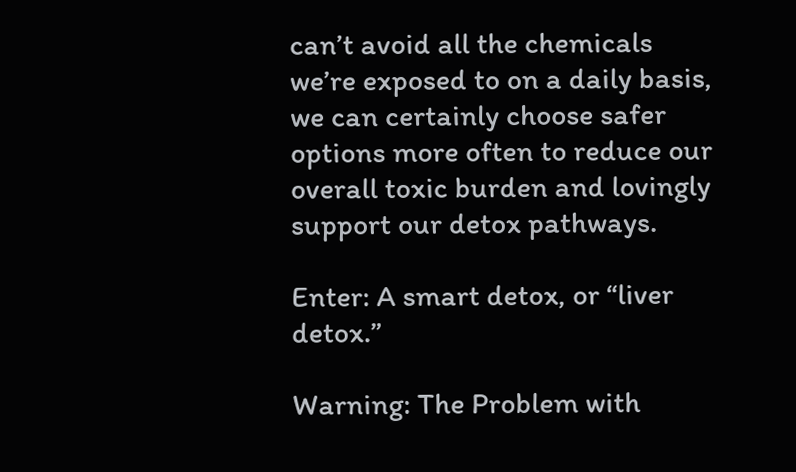can’t avoid all the chemicals we’re exposed to on a daily basis, we can certainly choose safer options more often to reduce our overall toxic burden and lovingly support our detox pathways.

Enter: A smart detox, or “liver detox.”

Warning: The Problem with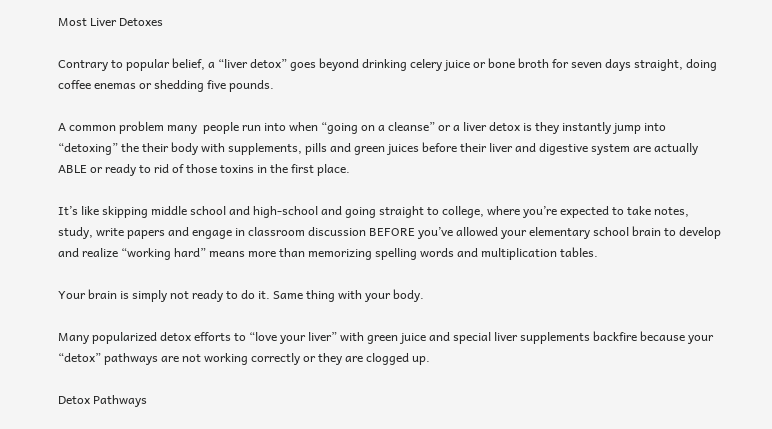Most Liver Detoxes

Contrary to popular belief, a “liver detox” goes beyond drinking celery juice or bone broth for seven days straight, doing coffee enemas or shedding five pounds.

A common problem many  people run into when “going on a cleanse” or a liver detox is they instantly jump into “detoxing” the their body with supplements, pills and green juices before their liver and digestive system are actually ABLE or ready to rid of those toxins in the first place.

It’s like skipping middle school and high-school and going straight to college, where you’re expected to take notes, study, write papers and engage in classroom discussion BEFORE you’ve allowed your elementary school brain to develop and realize “working hard” means more than memorizing spelling words and multiplication tables.

Your brain is simply not ready to do it. Same thing with your body.

Many popularized detox efforts to “love your liver” with green juice and special liver supplements backfire because your “detox” pathways are not working correctly or they are clogged up.

Detox Pathways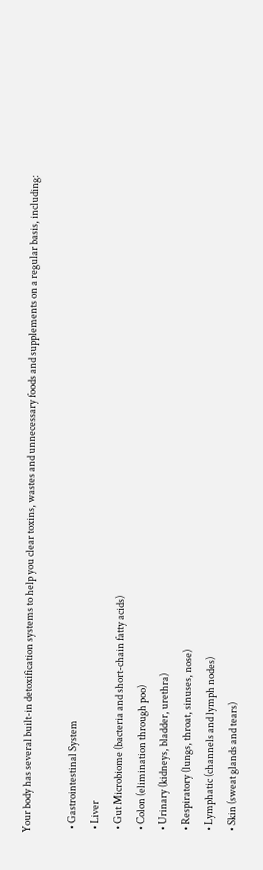Your body has several built-in detoxification systems to help you clear toxins, wastes and unnecessary foods and supplements on a regular basis, including:

  • Gastrointestinal System
  • Liver
  • Gut Microbiome (bacteria and short-chain fatty acids)
  • Colon (elimination through poo)
  • Urinary (kidneys, bladder, urethra)
  • Respiratory (lungs, throat, sinuses, nose)
  • Lymphatic (channels and lymph nodes)
  • Skin (sweat glands and tears)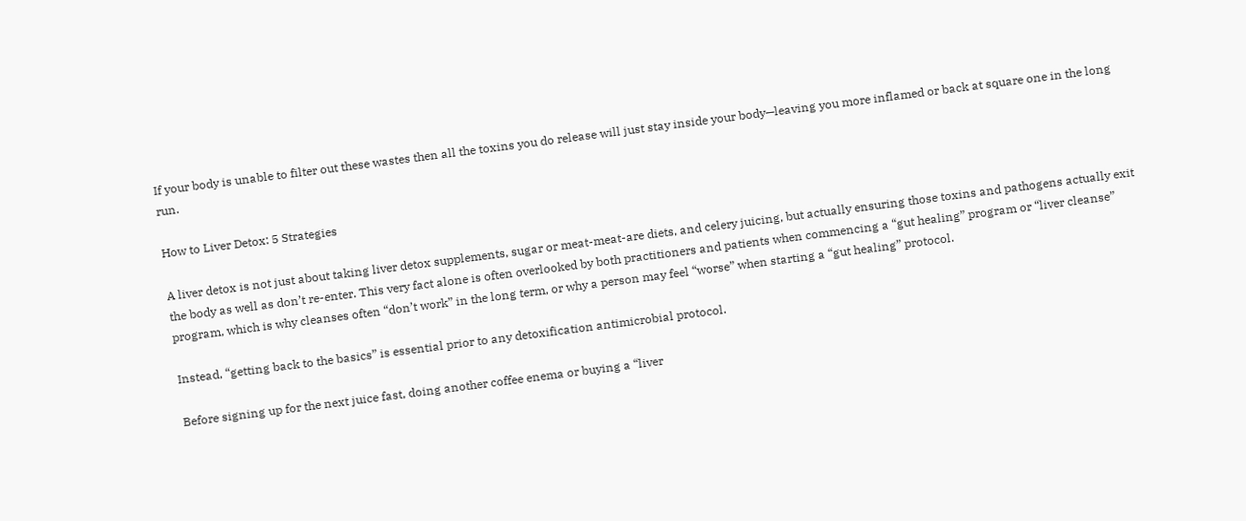If your body is unable to filter out these wastes then all the toxins you do release will just stay inside your body—leaving you more inflamed or back at square one in the long run.

How to Liver Detox: 5 Strategies

A liver detox is not just about taking liver detox supplements, sugar or meat-meat-are diets, and celery juicing, but actually ensuring those toxins and pathogens actually exit the body as well as don’t re-enter. This very fact alone is often overlooked by both practitioners and patients when commencing a “gut healing” program or “liver cleanse” program, which is why cleanses often “don’t work” in the long term, or why a person may feel “worse” when starting a “gut healing” protocol.

Instead, “getting back to the basics” is essential prior to any detoxification antimicrobial protocol.

Before signing up for the next juice fast, doing another coffee enema or buying a “liver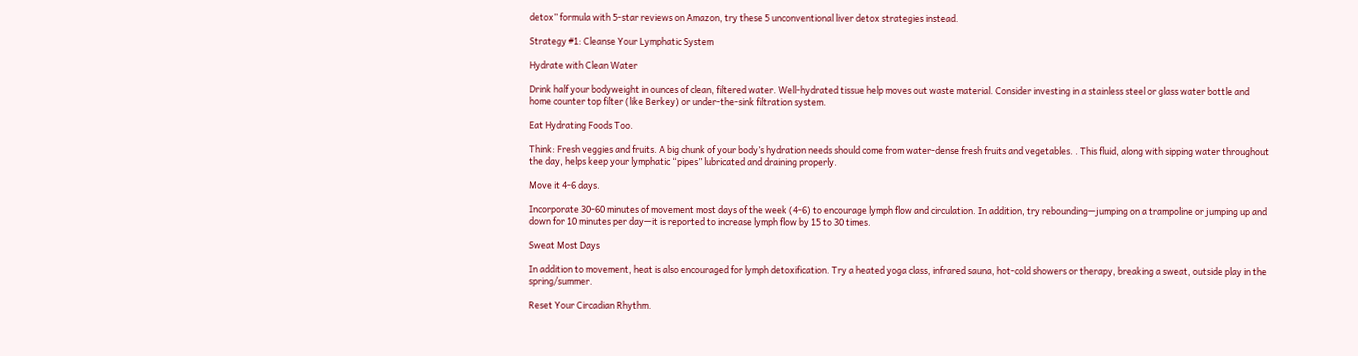detox” formula with 5-star reviews on Amazon, try these 5 unconventional liver detox strategies instead.

Strategy #1: Cleanse Your Lymphatic System

Hydrate with Clean Water

Drink half your bodyweight in ounces of clean, filtered water. Well-hydrated tissue help moves out waste material. Consider investing in a stainless steel or glass water bottle and home counter top filter (like Berkey) or under-the-sink filtration system.

Eat Hydrating Foods Too.

Think: Fresh veggies and fruits. A big chunk of your body’s hydration needs should come from water-dense fresh fruits and vegetables. . This fluid, along with sipping water throughout the day, helps keep your lymphatic “pipes” lubricated and draining properly.

Move it 4-6 days.

Incorporate 30-60 minutes of movement most days of the week (4-6) to encourage lymph flow and circulation. In addition, try rebounding—jumping on a trampoline or jumping up and down for 10 minutes per day—it is reported to increase lymph flow by 15 to 30 times.

Sweat Most Days

In addition to movement, heat is also encouraged for lymph detoxification. Try a heated yoga class, infrared sauna, hot-cold showers or therapy, breaking a sweat, outside play in the spring/summer.

Reset Your Circadian Rhythm.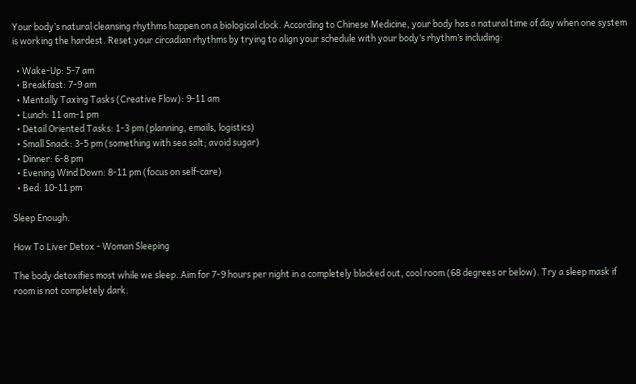Your body’s natural cleansing rhythms happen on a biological clock. According to Chinese Medicine, your body has a natural time of day when one system is working the hardest. Reset your circadian rhythms by trying to align your schedule with your body’s rhythm’s including:

  • Wake-Up: 5-7 am
  • Breakfast: 7-9 am
  • Mentally Taxing Tasks (Creative Flow): 9-11 am
  • Lunch: 11 am-1 pm
  • Detail Oriented Tasks: 1-3 pm (planning, emails, logistics)
  • Small Snack: 3-5 pm (something with sea salt; avoid sugar)
  • Dinner: 6-8 pm
  • Evening Wind Down: 8-11 pm (focus on self-care)
  • Bed: 10-11 pm

Sleep Enough.

How To Liver Detox - Woman Sleeping

The body detoxifies most while we sleep. Aim for 7-9 hours per night in a completely blacked out, cool room (68 degrees or below). Try a sleep mask if room is not completely dark.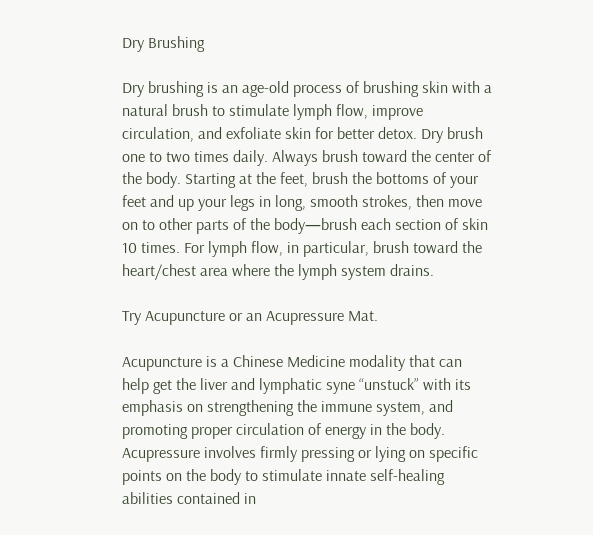Dry Brushing

Dry brushing is an age-old process of brushing skin with a natural brush to stimulate lymph flow, improve circulation, and exfoliate skin for better detox. Dry brush one to two times daily. Always brush toward the center of the body. Starting at the feet, brush the bottoms of your feet and up your legs in long, smooth strokes, then move on to other parts of the body—brush each section of skin 10 times. For lymph flow, in particular, brush toward the heart/chest area where the lymph system drains.

Try Acupuncture or an Acupressure Mat.

Acupuncture is a Chinese Medicine modality that can help get the liver and lymphatic syne “unstuck” with its emphasis on strengthening the immune system, and promoting proper circulation of energy in the body. Acupressure involves firmly pressing or lying on specific points on the body to stimulate innate self-healing abilities contained in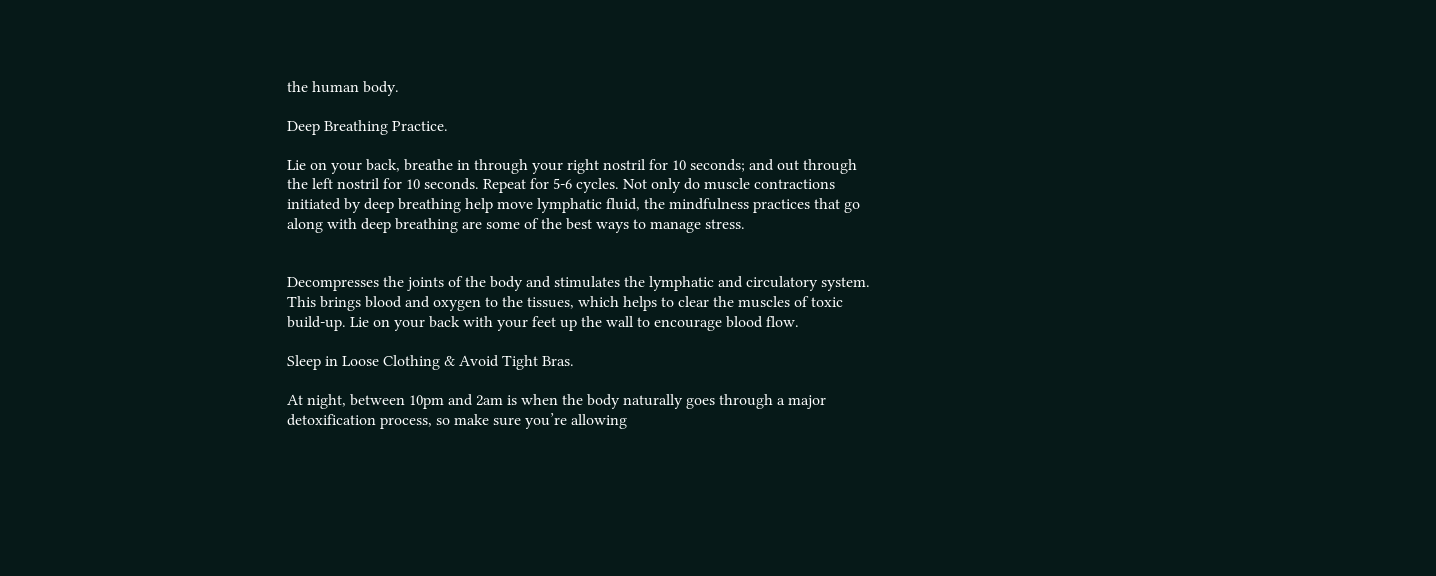the human body.

Deep Breathing Practice.

Lie on your back, breathe in through your right nostril for 10 seconds; and out through the left nostril for 10 seconds. Repeat for 5-6 cycles. Not only do muscle contractions initiated by deep breathing help move lymphatic fluid, the mindfulness practices that go along with deep breathing are some of the best ways to manage stress.


Decompresses the joints of the body and stimulates the lymphatic and circulatory system. This brings blood and oxygen to the tissues, which helps to clear the muscles of toxic build-up. Lie on your back with your feet up the wall to encourage blood flow.

Sleep in Loose Clothing & Avoid Tight Bras.

At night, between 10pm and 2am is when the body naturally goes through a major detoxification process, so make sure you’re allowing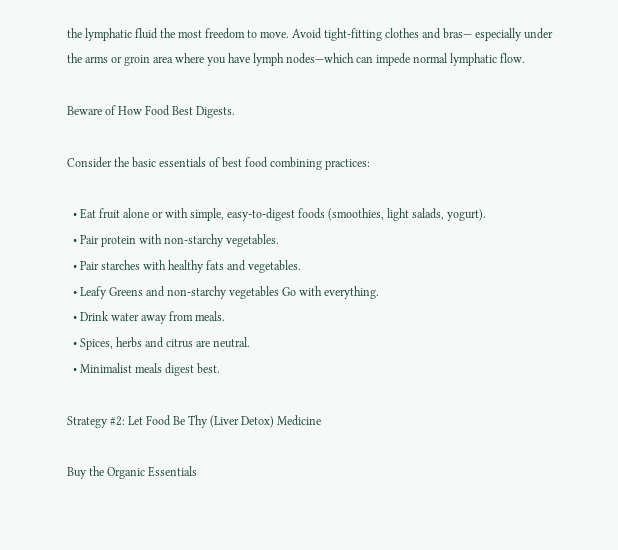the lymphatic fluid the most freedom to move. Avoid tight-fitting clothes and bras— especially under the arms or groin area where you have lymph nodes—which can impede normal lymphatic flow.

Beware of How Food Best Digests.

Consider the basic essentials of best food combining practices:

  • Eat fruit alone or with simple, easy-to-digest foods (smoothies, light salads, yogurt).
  • Pair protein with non-starchy vegetables.
  • Pair starches with healthy fats and vegetables.
  • Leafy Greens and non-starchy vegetables Go with everything.
  • Drink water away from meals.
  • Spices, herbs and citrus are neutral.
  • Minimalist meals digest best.

Strategy #2: Let Food Be Thy (Liver Detox) Medicine

Buy the Organic Essentials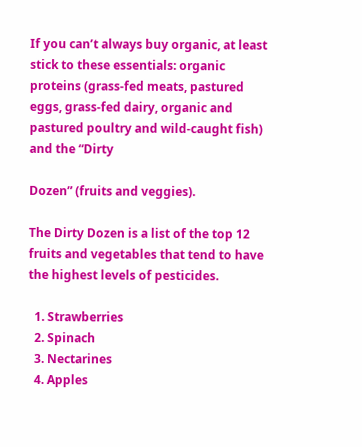If you can’t always buy organic, at least stick to these essentials: organic proteins (grass-fed meats, pastured eggs, grass-fed dairy, organic and pastured poultry and wild-caught fish) and the “Dirty

Dozen” (fruits and veggies).

The Dirty Dozen is a list of the top 12 fruits and vegetables that tend to have the highest levels of pesticides.

  1. Strawberries
  2. Spinach
  3. Nectarines
  4. Apples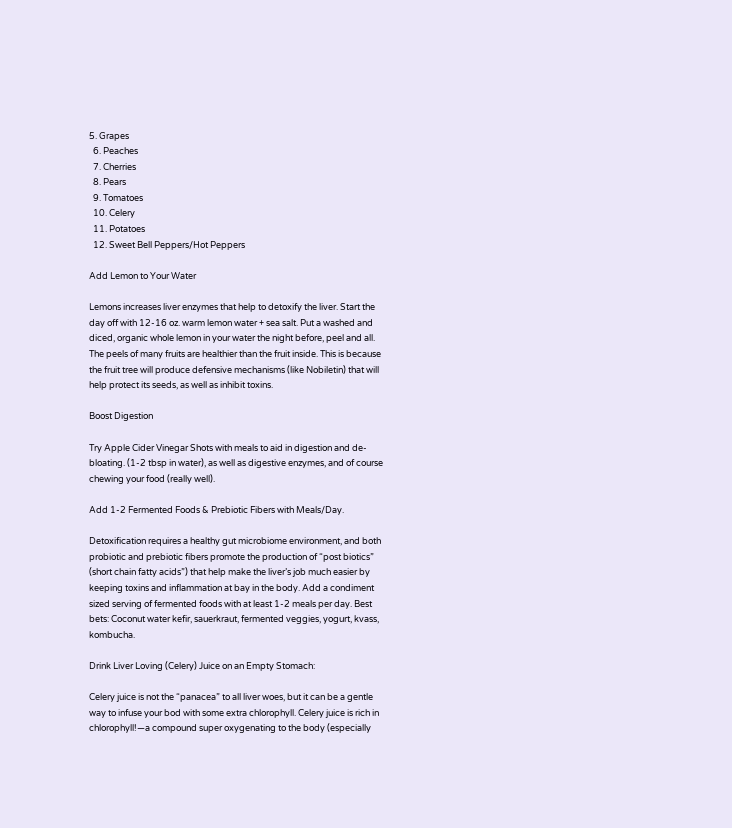5. Grapes
  6. Peaches
  7. Cherries
  8. Pears
  9. Tomatoes
  10. Celery
  11. Potatoes
  12. Sweet Bell Peppers/Hot Peppers

Add Lemon to Your Water

Lemons increases liver enzymes that help to detoxify the liver. Start the day off with 12-16 oz. warm lemon water + sea salt. Put a washed and diced, organic whole lemon in your water the night before, peel and all. The peels of many fruits are healthier than the fruit inside. This is because the fruit tree will produce defensive mechanisms (like Nobiletin) that will help protect its seeds, as well as inhibit toxins.

Boost Digestion

Try Apple Cider Vinegar Shots with meals to aid in digestion and de-bloating. (1-2 tbsp in water), as well as digestive enzymes, and of course chewing your food (really well).

Add 1-2 Fermented Foods & Prebiotic Fibers with Meals/Day.

Detoxification requires a healthy gut microbiome environment, and both probiotic and prebiotic fibers promote the production of “post biotics” (short chain fatty acids”) that help make the liver’s job much easier by keeping toxins and inflammation at bay in the body. Add a condiment sized serving of fermented foods with at least 1-2 meals per day. Best bets: Coconut water kefir, sauerkraut, fermented veggies, yogurt, kvass, kombucha.

Drink Liver Loving (Celery) Juice on an Empty Stomach:

Celery juice is not the “panacea” to all liver woes, but it can be a gentle way to infuse your bod with some extra chlorophyll. Celery juice is rich in chlorophyll!—a compound super oxygenating to the body (especially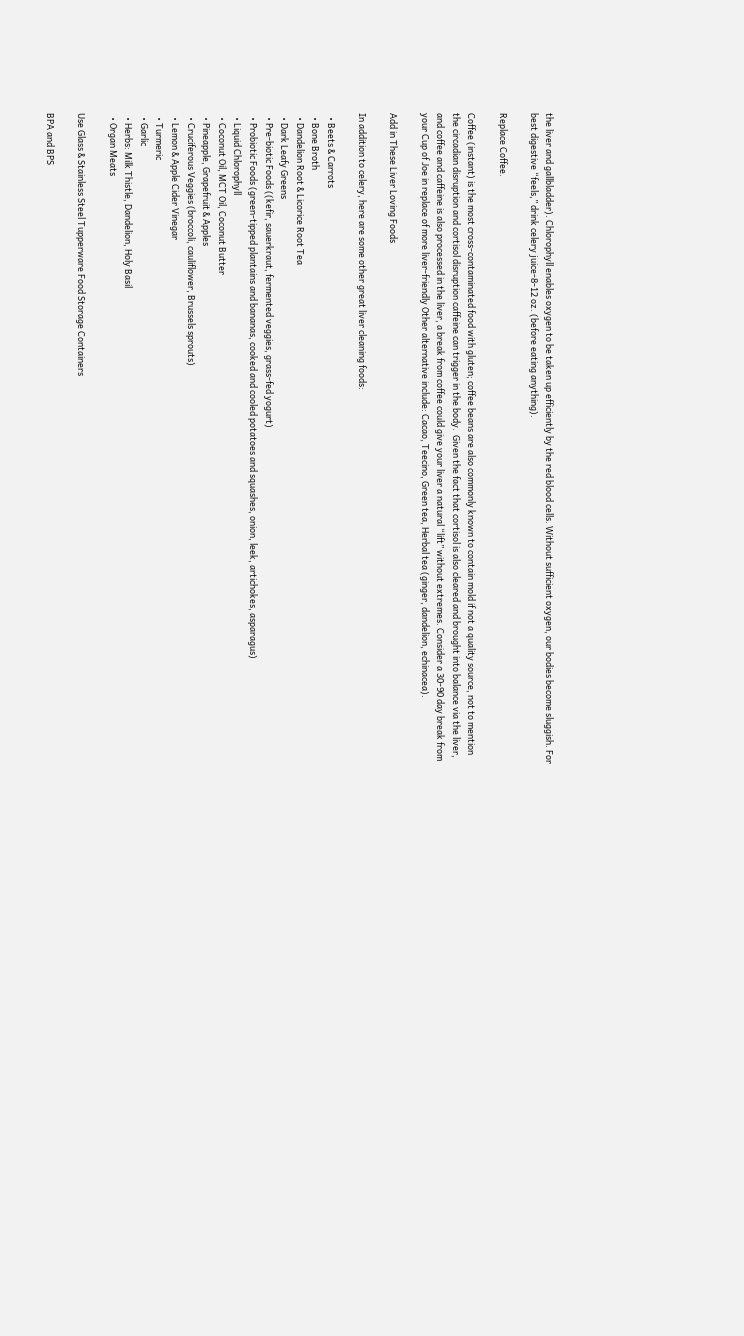the liver and gallbladder). Chlorophyll enables oxygen to be taken up efficiently by the red blood cells. Without sufficient oxygen, our bodies become sluggish. For best digestive “feels,” drink celery juice-8-12 oz. (before eating anything).

Replace Coffee.

Coffee (instant) is the most cross-contaminated food with gluten; coffee beans are also commonly known to contain mold if not a quality source, not to mention the circadian disruption and cortisol disruption caffeine can trigger in the body.  Given the fact that cortisol is also cleared and brought into balance via the liver, and coffee and caffeine is also processed in the liver, a break from coffee could give your liver a natural “lift” without extremes. Consider a 30-90 day break from your Cup of Joe in replace of more liver-friendly Other alternative include: Cacao, Teecino, Green tea, Herbal tea (ginger, dandelion, echinacea).

Add in These Liver Loving Foods

In addition to celery, here are some other great liver cleaning foods:

  • Beets & Carrots
  • Bone Broth
  • Dandelion Root & Licorice Root Tea
  • Dark Leafy Greens
  • Pre-biotic Foods ((kefir, sauerkraut, fermented veggies, grass-fed yogurt)
  • Probiotic Foods (green-tipped plantains and bananas, cooked and cooled potatoes and squashes, onion, leek, artichokes, asparagus)
  • Liquid Chlorophyll
  • Coconut Oil, MCT Oil, Coconut Butter
  • Pineapple, Grapefruit & Apples
  • Cruciferous Veggies (broccoli, cauliflower, Brussels sprouts)
  • Lemon & Apple Cider Vinegar
  • Turmeric
  • Garlic
  • Herbs: Milk Thistle, Dandelion, Holy Basil
  • Organ Meats

Use Glass & Stainless Steel Tupperware Food Storage Containers

BPA and BPS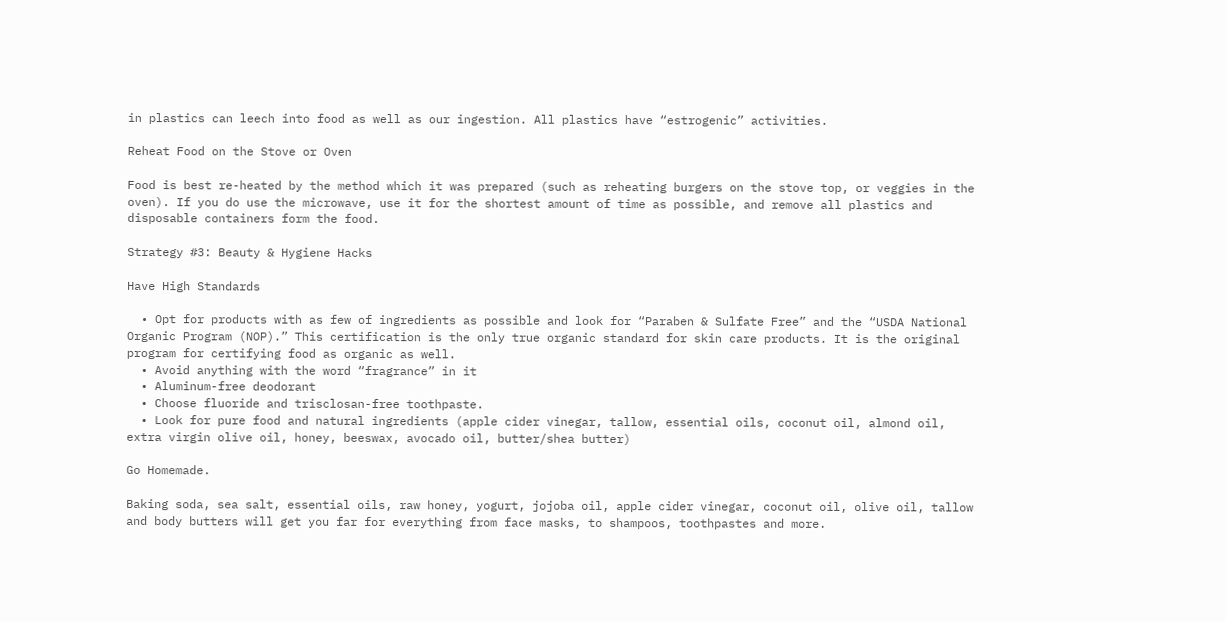in plastics can leech into food as well as our ingestion. All plastics have “estrogenic” activities.

Reheat Food on the Stove or Oven

Food is best re-heated by the method which it was prepared (such as reheating burgers on the stove top, or veggies in the oven). If you do use the microwave, use it for the shortest amount of time as possible, and remove all plastics and disposable containers form the food.

Strategy #3: Beauty & Hygiene Hacks

Have High Standards

  • Opt for products with as few of ingredients as possible and look for “Paraben & Sulfate Free” and the “USDA National Organic Program (NOP).” This certification is the only true organic standard for skin care products. It is the original program for certifying food as organic as well.
  • Avoid anything with the word “fragrance” in it
  • Aluminum-free deodorant
  • Choose fluoride and trisclosan-free toothpaste.
  • Look for pure food and natural ingredients (apple cider vinegar, tallow, essential oils, coconut oil, almond oil, extra virgin olive oil, honey, beeswax, avocado oil, butter/shea butter)

Go Homemade.

Baking soda, sea salt, essential oils, raw honey, yogurt, jojoba oil, apple cider vinegar, coconut oil, olive oil, tallow and body butters will get you far for everything from face masks, to shampoos, toothpastes and more.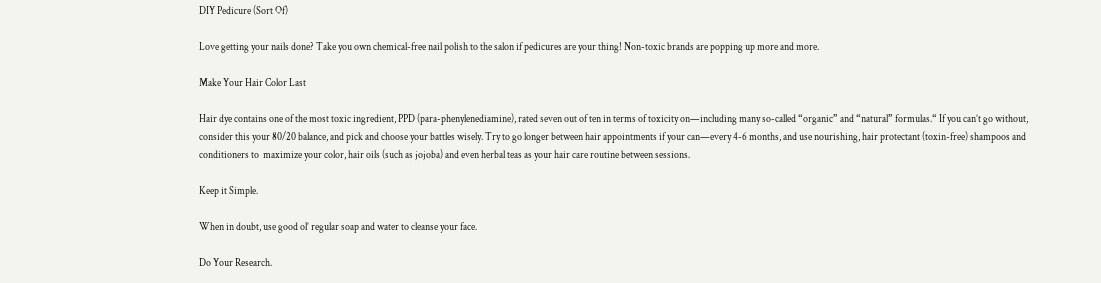DIY Pedicure (Sort Of)

Love getting your nails done? Take you own chemical-free nail polish to the salon if pedicures are your thing! Non-toxic brands are popping up more and more.

Make Your Hair Color Last

Hair dye contains one of the most toxic ingredient, PPD (para-phenylenediamine), rated seven out of ten in terms of toxicity on—including many so-called “organic” and “natural” formulas.“ If you can’t go without, consider this your 80/20 balance, and pick and choose your battles wisely. Try to go longer between hair appointments if your can—every 4-6 months, and use nourishing, hair protectant (toxin-free) shampoos and conditioners to  maximize your color, hair oils (such as jojoba) and even herbal teas as your hair care routine between sessions.

Keep it Simple.

When in doubt, use good ol’ regular soap and water to cleanse your face.

Do Your Research.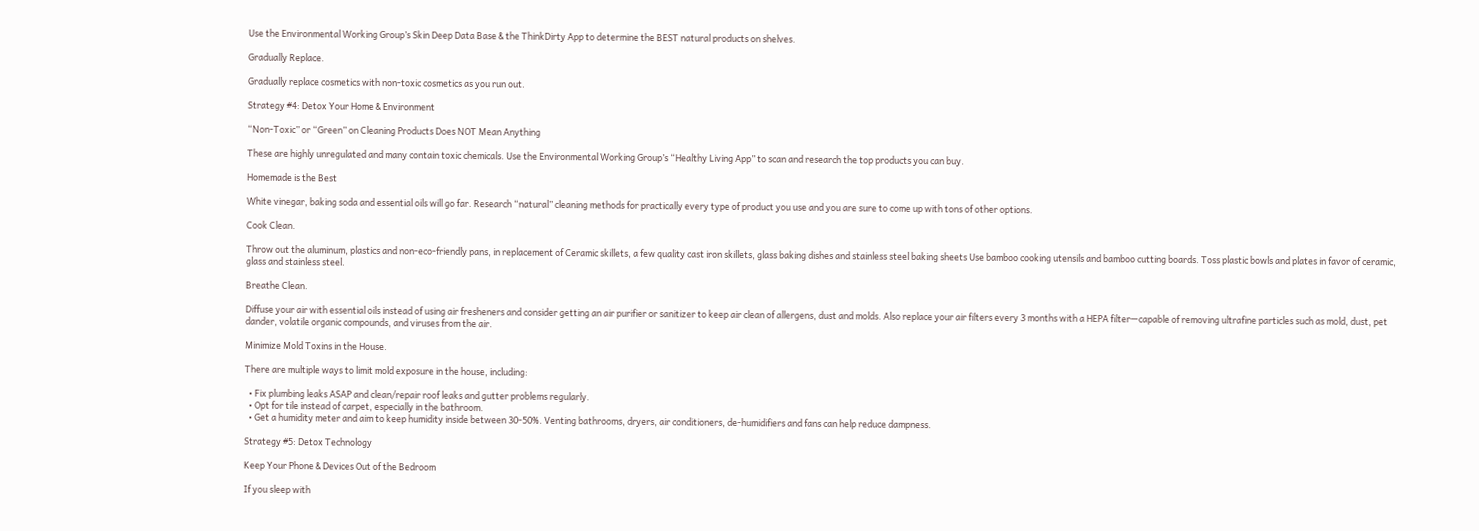Use the Environmental Working Group’s Skin Deep Data Base & the ThinkDirty App to determine the BEST natural products on shelves.

Gradually Replace.

Gradually replace cosmetics with non-toxic cosmetics as you run out.

Strategy #4: Detox Your Home & Environment

“Non-Toxic” or “Green” on Cleaning Products Does NOT Mean Anything

These are highly unregulated and many contain toxic chemicals. Use the Environmental Working Group’s “Healthy Living App” to scan and research the top products you can buy.

Homemade is the Best

White vinegar, baking soda and essential oils will go far. Research “natural” cleaning methods for practically every type of product you use and you are sure to come up with tons of other options.

Cook Clean.

Throw out the aluminum, plastics and non-eco-friendly pans, in replacement of Ceramic skillets, a few quality cast iron skillets, glass baking dishes and stainless steel baking sheets Use bamboo cooking utensils and bamboo cutting boards. Toss plastic bowls and plates in favor of ceramic, glass and stainless steel.

Breathe Clean.

Diffuse your air with essential oils instead of using air fresheners and consider getting an air purifier or sanitizer to keep air clean of allergens, dust and molds. Also replace your air filters every 3 months with a HEPA filter—capable of removing ultrafine particles such as mold, dust, pet dander, volatile organic compounds, and viruses from the air.

Minimize Mold Toxins in the House.

There are multiple ways to limit mold exposure in the house, including:

  • Fix plumbing leaks ASAP and clean/repair roof leaks and gutter problems regularly.
  • Opt for tile instead of carpet, especially in the bathroom.
  • Get a humidity meter and aim to keep humidity inside between 30-50%. Venting bathrooms, dryers, air conditioners, de-humidifiers and fans can help reduce dampness.

Strategy #5: Detox Technology

Keep Your Phone & Devices Out of the Bedroom

If you sleep with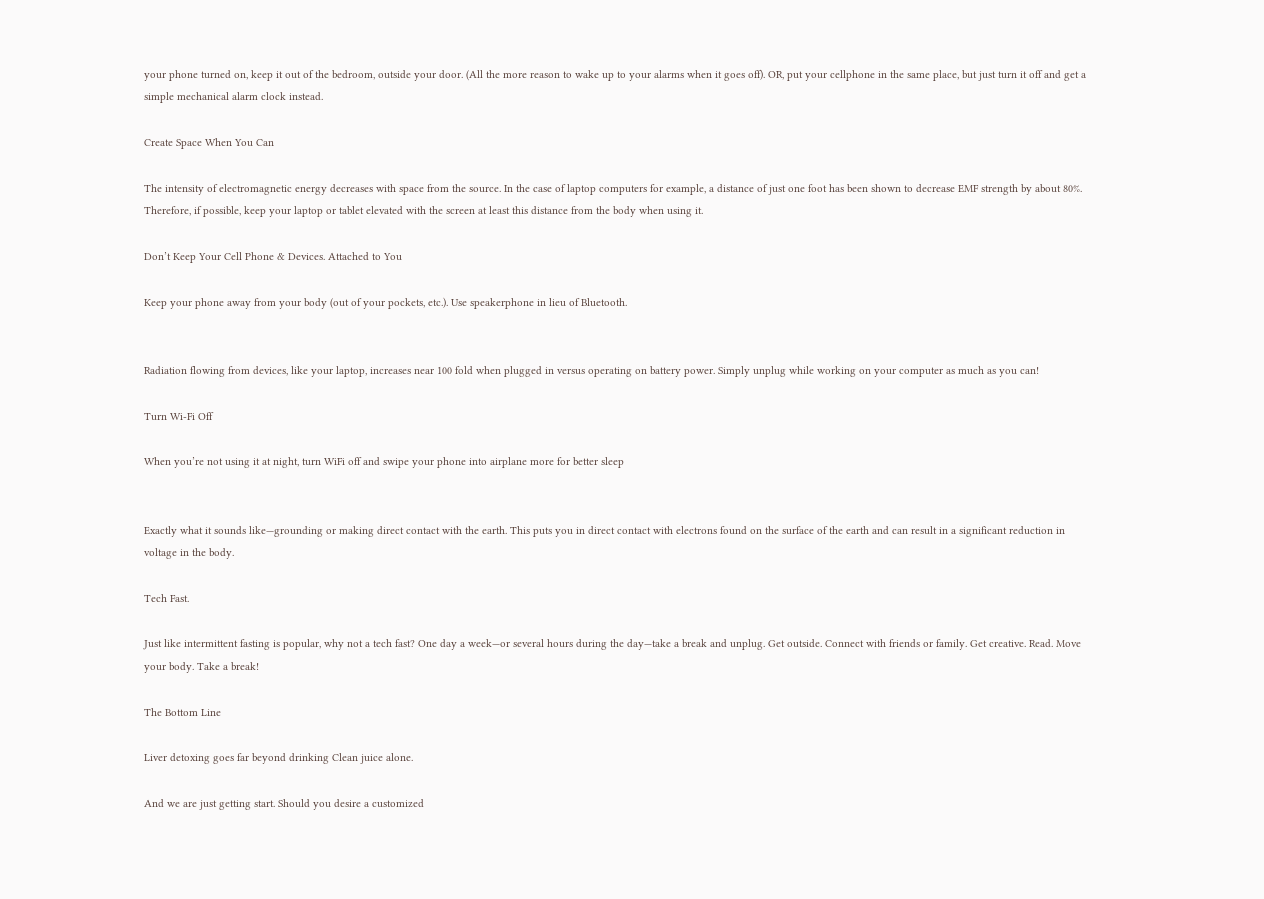your phone turned on, keep it out of the bedroom, outside your door. (All the more reason to wake up to your alarms when it goes off). OR, put your cellphone in the same place, but just turn it off and get a simple mechanical alarm clock instead.

Create Space When You Can

The intensity of electromagnetic energy decreases with space from the source. In the case of laptop computers for example, a distance of just one foot has been shown to decrease EMF strength by about 80%. Therefore, if possible, keep your laptop or tablet elevated with the screen at least this distance from the body when using it.

Don’t Keep Your Cell Phone & Devices. Attached to You

Keep your phone away from your body (out of your pockets, etc.). Use speakerphone in lieu of Bluetooth.


Radiation flowing from devices, like your laptop, increases near 100 fold when plugged in versus operating on battery power. Simply unplug while working on your computer as much as you can!

Turn Wi-Fi Off

When you’re not using it at night, turn WiFi off and swipe your phone into airplane more for better sleep


Exactly what it sounds like—grounding or making direct contact with the earth. This puts you in direct contact with electrons found on the surface of the earth and can result in a significant reduction in voltage in the body.

Tech Fast.

Just like intermittent fasting is popular, why not a tech fast? One day a week—or several hours during the day—take a break and unplug. Get outside. Connect with friends or family. Get creative. Read. Move your body. Take a break!

The Bottom Line

Liver detoxing goes far beyond drinking Clean juice alone.

And we are just getting start. Should you desire a customized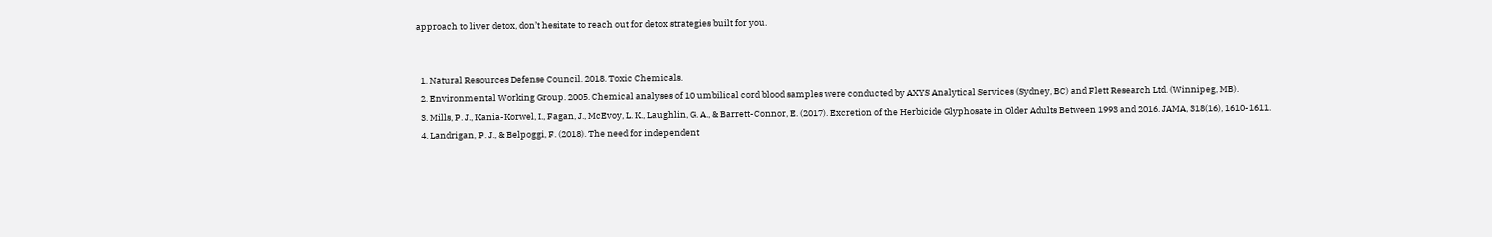approach to liver detox, don’t hesitate to reach out for detox strategies built for you.


  1. Natural Resources Defense Council. 2018. Toxic Chemicals.
  2. Environmental Working Group. 2005. Chemical analyses of 10 umbilical cord blood samples were conducted by AXYS Analytical Services (Sydney, BC) and Flett Research Ltd. (Winnipeg, MB).
  3. Mills, P. J., Kania-Korwel, I., Fagan, J., McEvoy, L. K., Laughlin, G. A., & Barrett-Connor, E. (2017). Excretion of the Herbicide Glyphosate in Older Adults Between 1993 and 2016. JAMA, 318(16), 1610-1611.
  4. Landrigan, P. J., & Belpoggi, F. (2018). The need for independent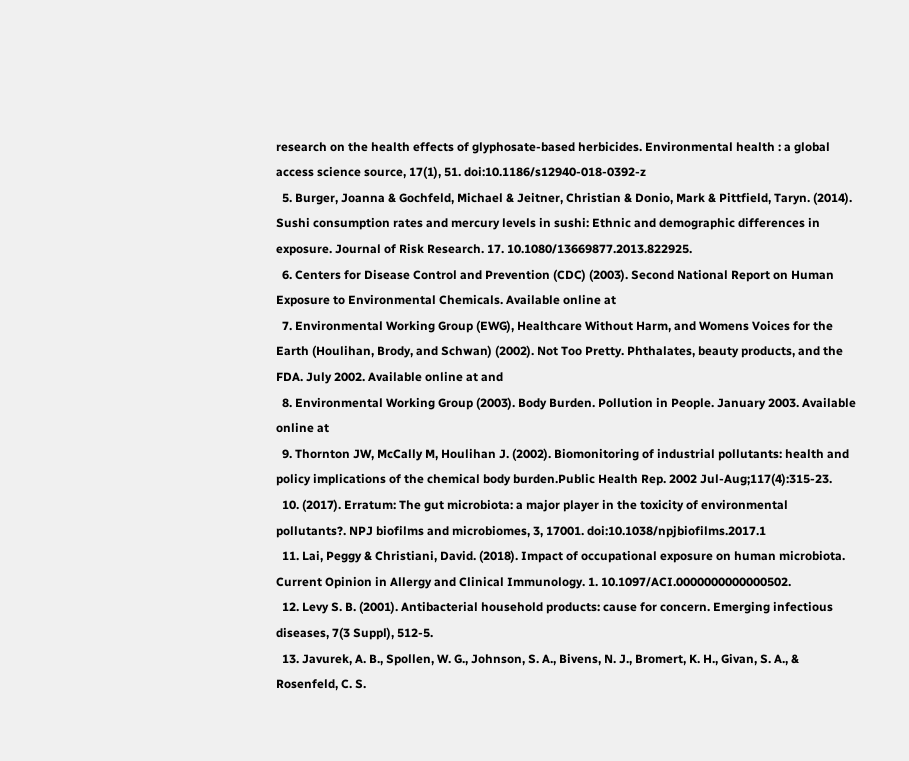research on the health effects of glyphosate-based herbicides. Environmental health : a global access science source, 17(1), 51. doi:10.1186/s12940-018-0392-z
  5. Burger, Joanna & Gochfeld, Michael & Jeitner, Christian & Donio, Mark & Pittfield, Taryn. (2014). Sushi consumption rates and mercury levels in sushi: Ethnic and demographic differences in exposure. Journal of Risk Research. 17. 10.1080/13669877.2013.822925.
  6. Centers for Disease Control and Prevention (CDC) (2003). Second National Report on Human Exposure to Environmental Chemicals. Available online at
  7. Environmental Working Group (EWG), Healthcare Without Harm, and Womens Voices for the Earth (Houlihan, Brody, and Schwan) (2002). Not Too Pretty. Phthalates, beauty products, and the FDA. July 2002. Available online at and
  8. Environmental Working Group (2003). Body Burden. Pollution in People. January 2003. Available online at
  9. Thornton JW, McCally M, Houlihan J. (2002). Biomonitoring of industrial pollutants: health and policy implications of the chemical body burden.Public Health Rep. 2002 Jul-Aug;117(4):315-23.
  10. (2017). Erratum: The gut microbiota: a major player in the toxicity of environmental pollutants?. NPJ biofilms and microbiomes, 3, 17001. doi:10.1038/npjbiofilms.2017.1
  11. Lai, Peggy & Christiani, David. (2018). Impact of occupational exposure on human microbiota. Current Opinion in Allergy and Clinical Immunology. 1. 10.1097/ACI.0000000000000502.
  12. Levy S. B. (2001). Antibacterial household products: cause for concern. Emerging infectious diseases, 7(3 Suppl), 512-5.
  13. Javurek, A. B., Spollen, W. G., Johnson, S. A., Bivens, N. J., Bromert, K. H., Givan, S. A., & Rosenfeld, C. S.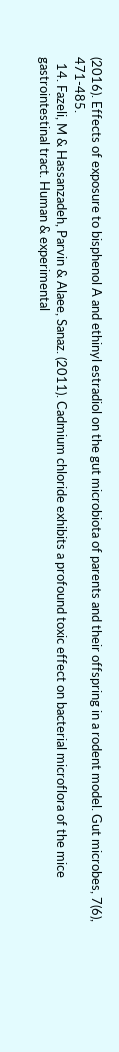(2016). Effects of exposure to bisphenol A and ethinyl estradiol on the gut microbiota of parents and their offspring in a rodent model. Gut microbes, 7(6), 471-485.
  14. Fazeli, M & Hassanzadeh, Parvin & Alaee, Sanaz. (2011). Cadmium chloride exhibits a profound toxic effect on bacterial microflora of the mice gastrointestinal tract. Human & experimental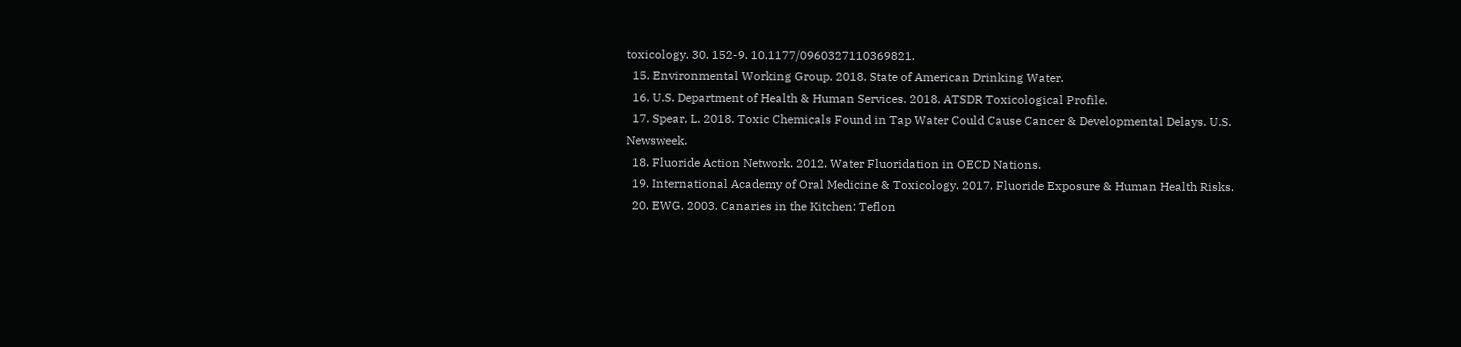toxicology. 30. 152-9. 10.1177/0960327110369821.
  15. Environmental Working Group. 2018. State of American Drinking Water.
  16. U.S. Department of Health & Human Services. 2018. ATSDR Toxicological Profile.
  17. Spear, L. 2018. Toxic Chemicals Found in Tap Water Could Cause Cancer & Developmental Delays. U.S. Newsweek.
  18. Fluoride Action Network. 2012. Water Fluoridation in OECD Nations.
  19. International Academy of Oral Medicine & Toxicology. 2017. Fluoride Exposure & Human Health Risks.
  20. EWG. 2003. Canaries in the Kitchen: Teflon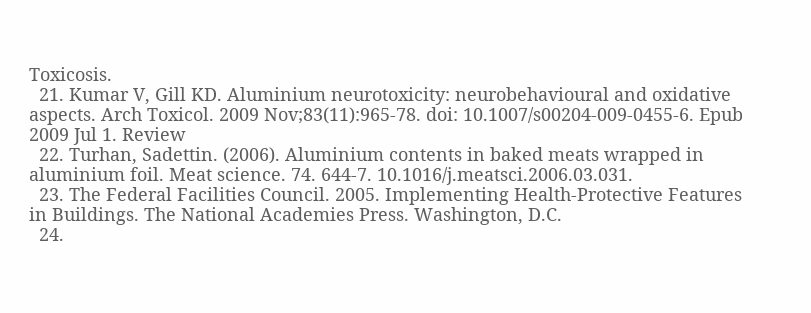Toxicosis.
  21. Kumar V, Gill KD. Aluminium neurotoxicity: neurobehavioural and oxidative aspects. Arch Toxicol. 2009 Nov;83(11):965-78. doi: 10.1007/s00204-009-0455-6. Epub 2009 Jul 1. Review
  22. Turhan, Sadettin. (2006). Aluminium contents in baked meats wrapped in aluminium foil. Meat science. 74. 644-7. 10.1016/j.meatsci.2006.03.031.
  23. The Federal Facilities Council. 2005. Implementing Health-Protective Features in Buildings. The National Academies Press. Washington, D.C.
  24.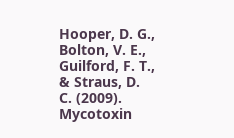Hooper, D. G., Bolton, V. E., Guilford, F. T., & Straus, D. C. (2009). Mycotoxin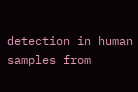detection in human samples from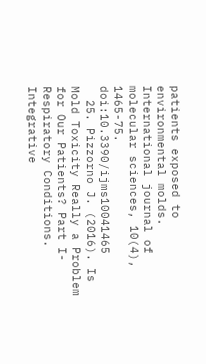patients exposed to environmental molds. International journal of molecular sciences, 10(4), 1465-75. doi:10.3390/ijms10041465
  25. Pizzorno J. (2016). Is Mold Toxicity Really a Problem for Our Patients? Part I-Respiratory Conditions. Integrative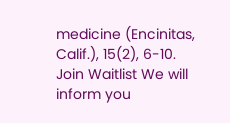medicine (Encinitas, Calif.), 15(2), 6-10.
Join Waitlist We will inform you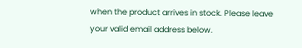when the product arrives in stock. Please leave your valid email address below.